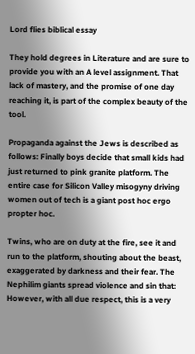Lord flies biblical essay

They hold degrees in Literature and are sure to provide you with an A level assignment. That lack of mastery, and the promise of one day reaching it, is part of the complex beauty of the tool.

Propaganda against the Jews is described as follows: Finally boys decide that small kids had just returned to pink granite platform. The entire case for Silicon Valley misogyny driving women out of tech is a giant post hoc ergo propter hoc.

Twins, who are on duty at the fire, see it and run to the platform, shouting about the beast, exaggerated by darkness and their fear. The Nephilim giants spread violence and sin that: However, with all due respect, this is a very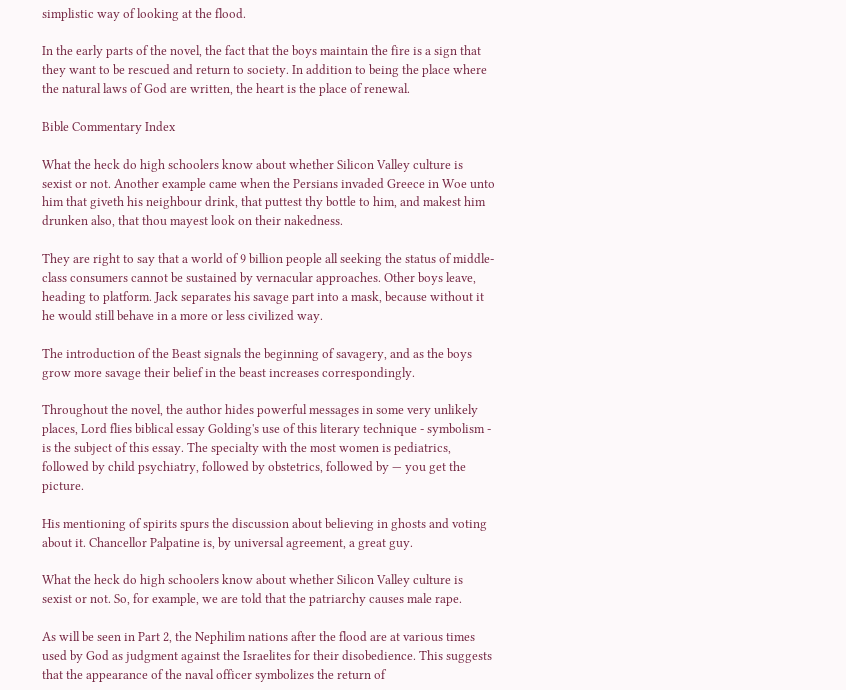simplistic way of looking at the flood.

In the early parts of the novel, the fact that the boys maintain the fire is a sign that they want to be rescued and return to society. In addition to being the place where the natural laws of God are written, the heart is the place of renewal.

Bible Commentary Index

What the heck do high schoolers know about whether Silicon Valley culture is sexist or not. Another example came when the Persians invaded Greece in Woe unto him that giveth his neighbour drink, that puttest thy bottle to him, and makest him drunken also, that thou mayest look on their nakedness.

They are right to say that a world of 9 billion people all seeking the status of middle-class consumers cannot be sustained by vernacular approaches. Other boys leave, heading to platform. Jack separates his savage part into a mask, because without it he would still behave in a more or less civilized way.

The introduction of the Beast signals the beginning of savagery, and as the boys grow more savage their belief in the beast increases correspondingly.

Throughout the novel, the author hides powerful messages in some very unlikely places, Lord flies biblical essay Golding's use of this literary technique - symbolism - is the subject of this essay. The specialty with the most women is pediatrics, followed by child psychiatry, followed by obstetrics, followed by — you get the picture.

His mentioning of spirits spurs the discussion about believing in ghosts and voting about it. Chancellor Palpatine is, by universal agreement, a great guy.

What the heck do high schoolers know about whether Silicon Valley culture is sexist or not. So, for example, we are told that the patriarchy causes male rape.

As will be seen in Part 2, the Nephilim nations after the flood are at various times used by God as judgment against the Israelites for their disobedience. This suggests that the appearance of the naval officer symbolizes the return of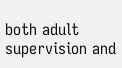both adult supervision and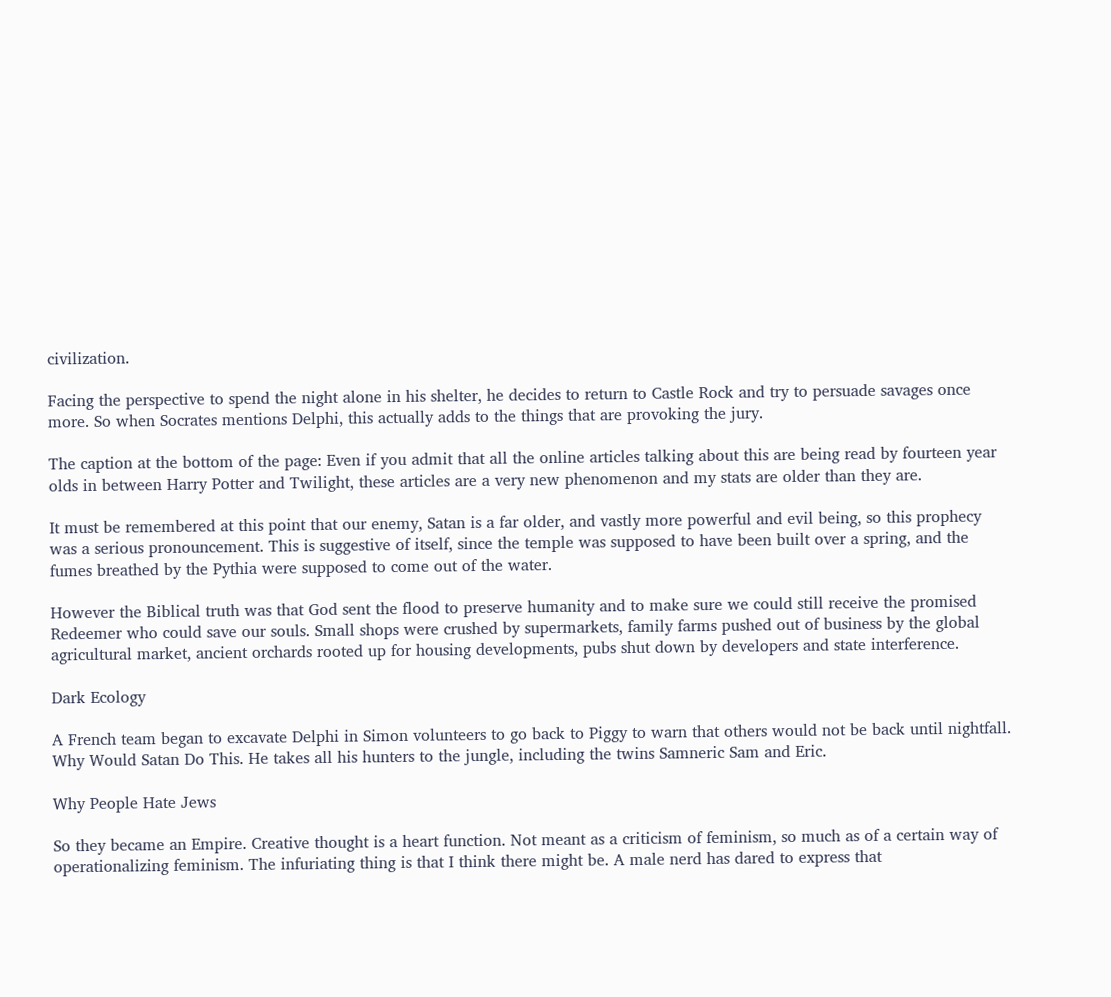civilization.

Facing the perspective to spend the night alone in his shelter, he decides to return to Castle Rock and try to persuade savages once more. So when Socrates mentions Delphi, this actually adds to the things that are provoking the jury.

The caption at the bottom of the page: Even if you admit that all the online articles talking about this are being read by fourteen year olds in between Harry Potter and Twilight, these articles are a very new phenomenon and my stats are older than they are.

It must be remembered at this point that our enemy, Satan is a far older, and vastly more powerful and evil being, so this prophecy was a serious pronouncement. This is suggestive of itself, since the temple was supposed to have been built over a spring, and the fumes breathed by the Pythia were supposed to come out of the water.

However the Biblical truth was that God sent the flood to preserve humanity and to make sure we could still receive the promised Redeemer who could save our souls. Small shops were crushed by supermarkets, family farms pushed out of business by the global agricultural market, ancient orchards rooted up for housing developments, pubs shut down by developers and state interference.

Dark Ecology

A French team began to excavate Delphi in Simon volunteers to go back to Piggy to warn that others would not be back until nightfall. Why Would Satan Do This. He takes all his hunters to the jungle, including the twins Samneric Sam and Eric.

Why People Hate Jews

So they became an Empire. Creative thought is a heart function. Not meant as a criticism of feminism, so much as of a certain way of operationalizing feminism. The infuriating thing is that I think there might be. A male nerd has dared to express that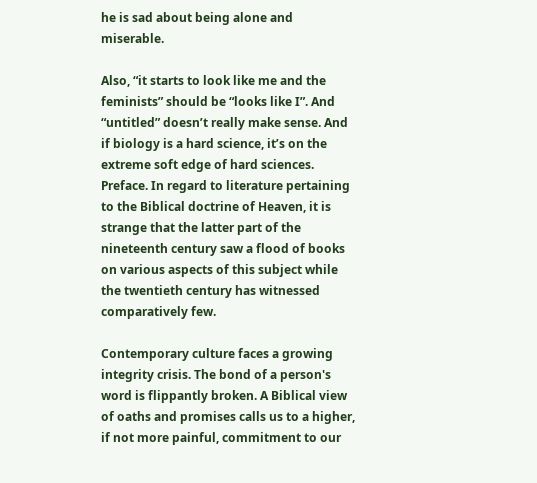he is sad about being alone and miserable.

Also, “it starts to look like me and the feminists” should be “looks like I”. And “untitled” doesn’t really make sense. And if biology is a hard science, it’s on the extreme soft edge of hard sciences. Preface. In regard to literature pertaining to the Biblical doctrine of Heaven, it is strange that the latter part of the nineteenth century saw a flood of books on various aspects of this subject while the twentieth century has witnessed comparatively few.

Contemporary culture faces a growing integrity crisis. The bond of a person's word is flippantly broken. A Biblical view of oaths and promises calls us to a higher, if not more painful, commitment to our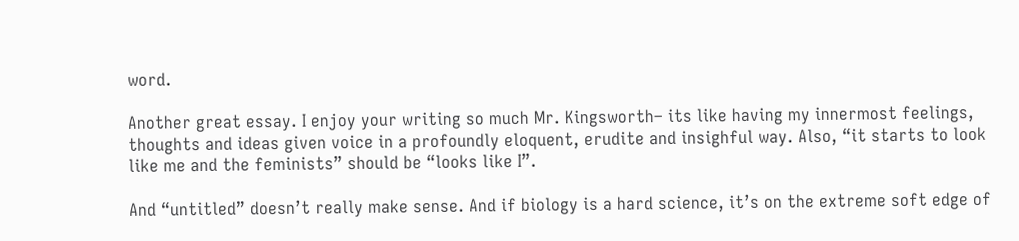word.

Another great essay. I enjoy your writing so much Mr. Kingsworth– its like having my innermost feelings, thoughts and ideas given voice in a profoundly eloquent, erudite and insighful way. Also, “it starts to look like me and the feminists” should be “looks like I”.

And “untitled” doesn’t really make sense. And if biology is a hard science, it’s on the extreme soft edge of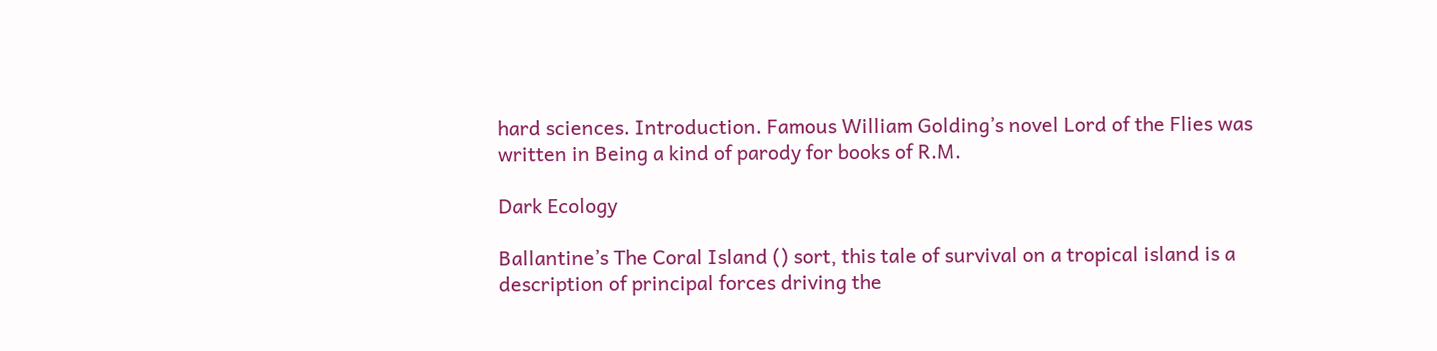hard sciences. Introduction. Famous William Golding’s novel Lord of the Flies was written in Being a kind of parody for books of R.M.

Dark Ecology

Ballantine’s The Coral Island () sort, this tale of survival on a tropical island is a description of principal forces driving the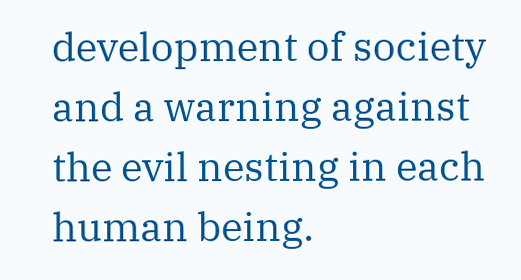development of society and a warning against the evil nesting in each human being.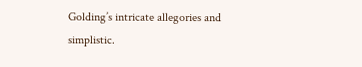Golding’s intricate allegories and simplistic.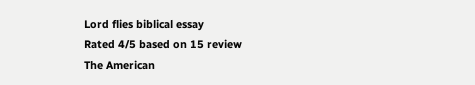Lord flies biblical essay
Rated 4/5 based on 15 review
The American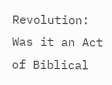Revolution: Was it an Act of Biblical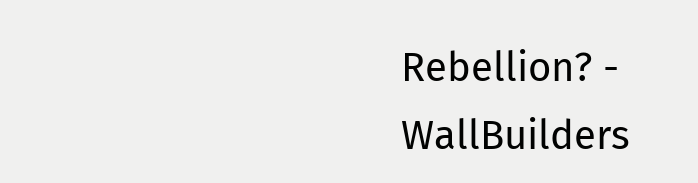Rebellion? - WallBuilders